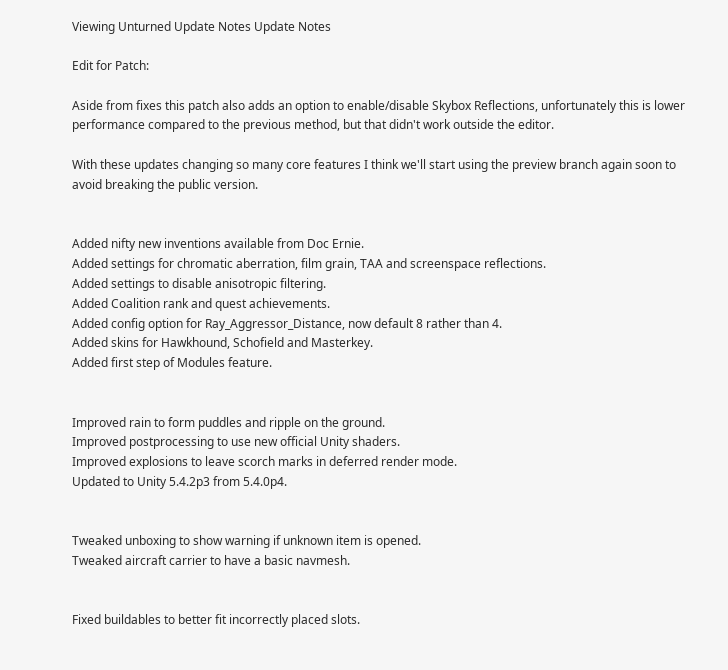Viewing Unturned Update Notes Update Notes

Edit for Patch:

Aside from fixes this patch also adds an option to enable/disable Skybox Reflections, unfortunately this is lower performance compared to the previous method, but that didn't work outside the editor.

With these updates changing so many core features I think we'll start using the preview branch again soon to avoid breaking the public version.


Added nifty new inventions available from Doc Ernie.
Added settings for chromatic aberration, film grain, TAA and screenspace reflections.
Added settings to disable anisotropic filtering.
Added Coalition rank and quest achievements.
Added config option for Ray_Aggressor_Distance, now default 8 rather than 4.
Added skins for Hawkhound, Schofield and Masterkey.
Added first step of Modules feature.


Improved rain to form puddles and ripple on the ground.
Improved postprocessing to use new official Unity shaders.
Improved explosions to leave scorch marks in deferred render mode.
Updated to Unity 5.4.2p3 from 5.4.0p4.


Tweaked unboxing to show warning if unknown item is opened.
Tweaked aircraft carrier to have a basic navmesh.


Fixed buildables to better fit incorrectly placed slots.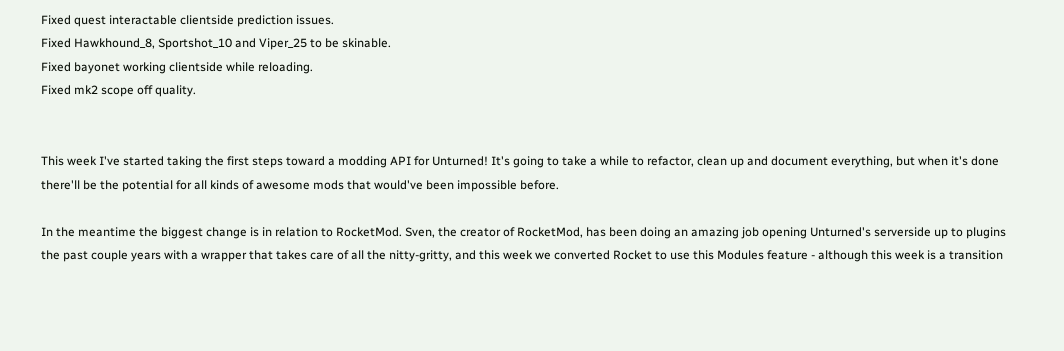Fixed quest interactable clientside prediction issues.
Fixed Hawkhound_8, Sportshot_10 and Viper_25 to be skinable.
Fixed bayonet working clientside while reloading.
Fixed mk2 scope off quality.


This week I've started taking the first steps toward a modding API for Unturned! It's going to take a while to refactor, clean up and document everything, but when it's done there'll be the potential for all kinds of awesome mods that would've been impossible before.

In the meantime the biggest change is in relation to RocketMod. Sven, the creator of RocketMod, has been doing an amazing job opening Unturned's serverside up to plugins the past couple years with a wrapper that takes care of all the nitty-gritty, and this week we converted Rocket to use this Modules feature - although this week is a transition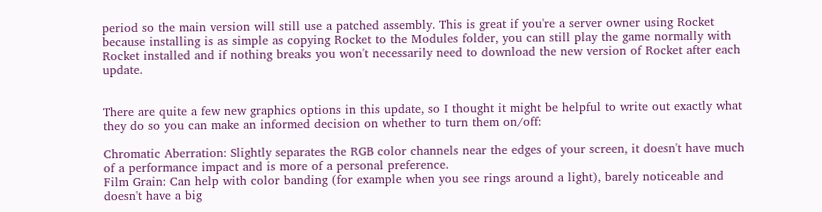period so the main version will still use a patched assembly. This is great if you're a server owner using Rocket because installing is as simple as copying Rocket to the Modules folder, you can still play the game normally with Rocket installed and if nothing breaks you won't necessarily need to download the new version of Rocket after each update.


There are quite a few new graphics options in this update, so I thought it might be helpful to write out exactly what they do so you can make an informed decision on whether to turn them on/off:

Chromatic Aberration: Slightly separates the RGB color channels near the edges of your screen, it doesn't have much of a performance impact and is more of a personal preference.
Film Grain: Can help with color banding (for example when you see rings around a light), barely noticeable and doesn't have a big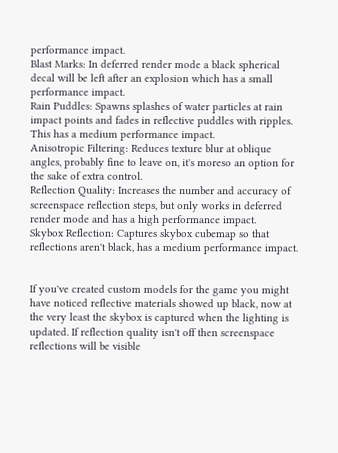performance impact.
Blast Marks: In deferred render mode a black spherical decal will be left after an explosion which has a small performance impact.
Rain Puddles: Spawns splashes of water particles at rain impact points and fades in reflective puddles with ripples. This has a medium performance impact.
Anisotropic Filtering: Reduces texture blur at oblique angles, probably fine to leave on, it's moreso an option for the sake of extra control.
Reflection Quality: Increases the number and accuracy of screenspace reflection steps, but only works in deferred render mode and has a high performance impact.
Skybox Reflection: Captures skybox cubemap so that reflections aren't black, has a medium performance impact.


If you've created custom models for the game you might have noticed reflective materials showed up black, now at the very least the skybox is captured when the lighting is updated. If reflection quality isn't off then screenspace reflections will be visible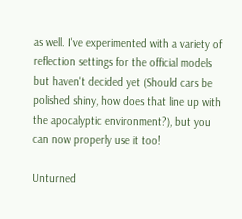as well. I've experimented with a variety of reflection settings for the official models but haven't decided yet (Should cars be polished shiny, how does that line up with the apocalyptic environment?), but you can now properly use it too!

Unturned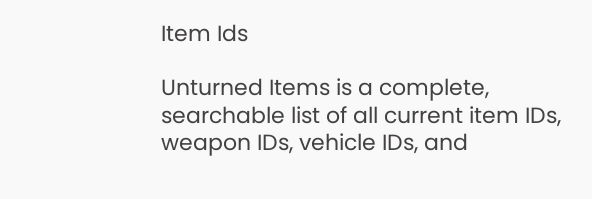Item Ids

Unturned Items is a complete, searchable list of all current item IDs, weapon IDs, vehicle IDs, and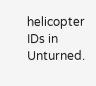helicopter IDs in Unturned.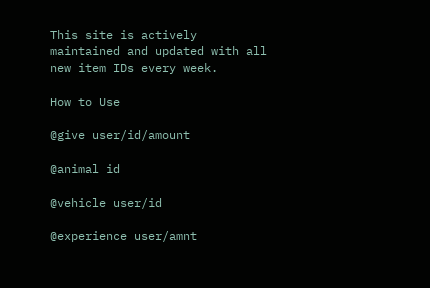This site is actively maintained and updated with all new item IDs every week.

How to Use

@give user/id/amount

@animal id

@vehicle user/id

@experience user/amnt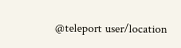@teleport user/location